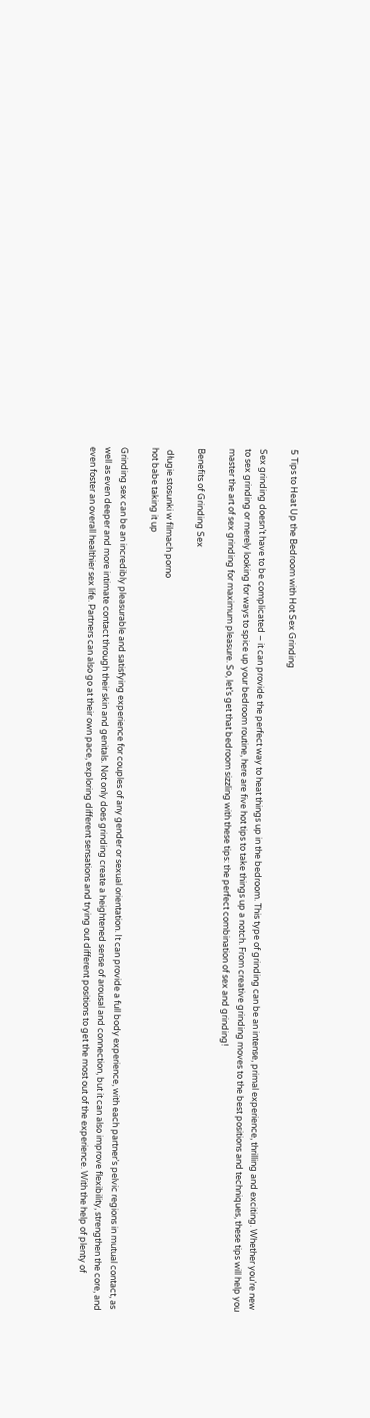5 Tips to Heat Up the Bedroom with Hot Sex Grinding

Sex grinding doesn’t have to be complicated – it can provide the perfect way to heat things up in the bedroom. This type of grinding can be an intense, primal experience, thrilling and exciting. Whether you’re new to sex grinding or merely looking for ways to spice up your bedroom routine, here are five hot tips to take things up a notch. From creative grinding moves to the best positions and techniques, these tips will help you master the art of sex grinding for maximum pleasure. So, let’s get that bedroom sizzling with these tips: the perfect combination of sex and grinding!

Benefits of Grinding Sex

 długie stosunki w filmach porno
hot babe taking it up

Grinding sex can be an incredibly pleasurable and satisfying experience for couples of any gender or sexual orientation. It can provide a full body experience, with each partner’s pelvic regions in mutual contact, as well as even deeper and more intimate contact through their skin and genitals. Not only does grinding create a heightened sense of arousal and connection, but it can also improve flexibility, strengthen the core, and even foster an overall healthier sex life. Partners can also go at their own pace, exploring different sensations and trying out different positions to get the most out of the experience. With the help of plenty of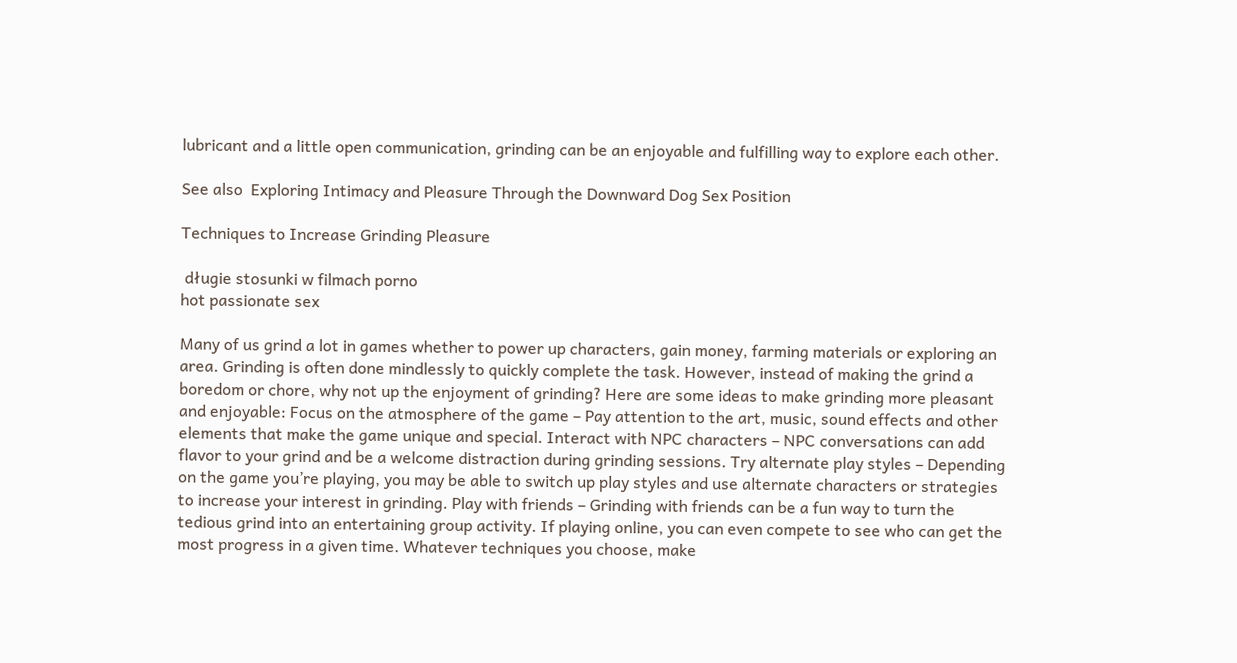lubricant and a little open communication, grinding can be an enjoyable and fulfilling way to explore each other.

See also  Exploring Intimacy and Pleasure Through the Downward Dog Sex Position

Techniques to Increase Grinding Pleasure

 długie stosunki w filmach porno
hot passionate sex

Many of us grind a lot in games whether to power up characters, gain money, farming materials or exploring an area. Grinding is often done mindlessly to quickly complete the task. However, instead of making the grind a boredom or chore, why not up the enjoyment of grinding? Here are some ideas to make grinding more pleasant and enjoyable: Focus on the atmosphere of the game – Pay attention to the art, music, sound effects and other elements that make the game unique and special. Interact with NPC characters – NPC conversations can add flavor to your grind and be a welcome distraction during grinding sessions. Try alternate play styles – Depending on the game you’re playing, you may be able to switch up play styles and use alternate characters or strategies to increase your interest in grinding. Play with friends – Grinding with friends can be a fun way to turn the tedious grind into an entertaining group activity. If playing online, you can even compete to see who can get the most progress in a given time. Whatever techniques you choose, make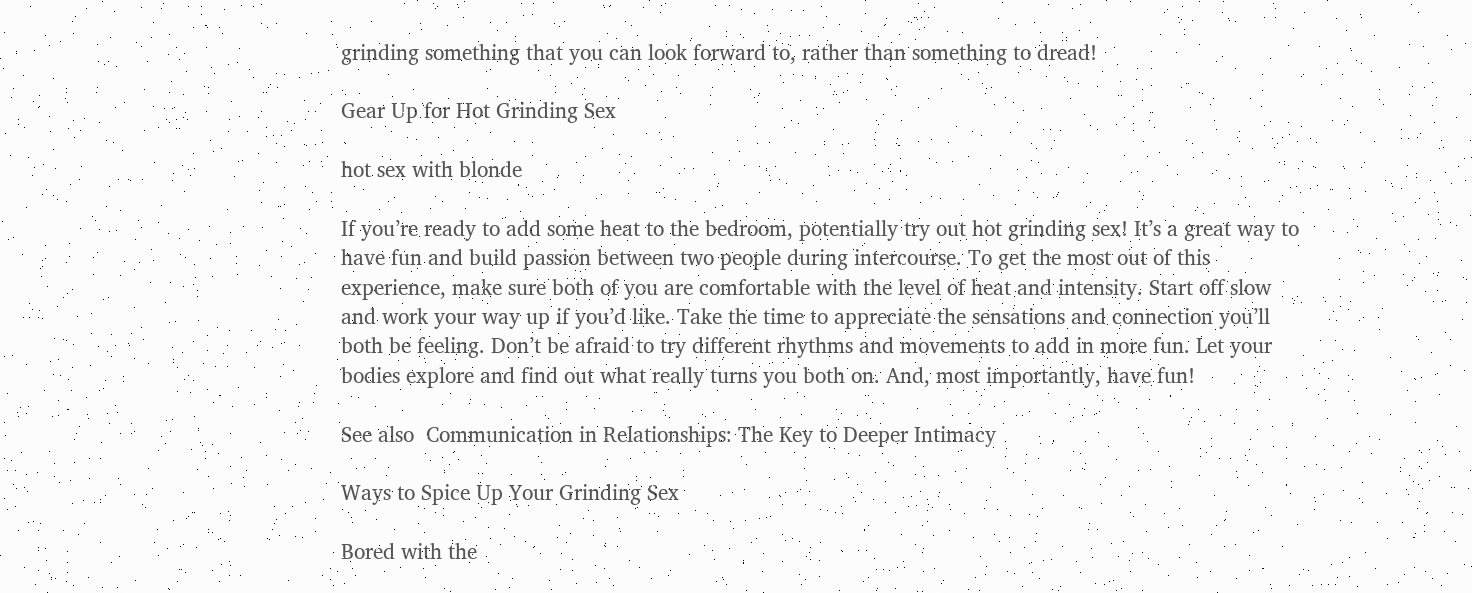grinding something that you can look forward to, rather than something to dread!

Gear Up for Hot Grinding Sex

hot sex with blonde

If you’re ready to add some heat to the bedroom, potentially try out hot grinding sex! It’s a great way to have fun and build passion between two people during intercourse. To get the most out of this experience, make sure both of you are comfortable with the level of heat and intensity. Start off slow and work your way up if you’d like. Take the time to appreciate the sensations and connection you’ll both be feeling. Don’t be afraid to try different rhythms and movements to add in more fun. Let your bodies explore and find out what really turns you both on. And, most importantly, have fun!

See also  Communication in Relationships: The Key to Deeper Intimacy

Ways to Spice Up Your Grinding Sex

Bored with the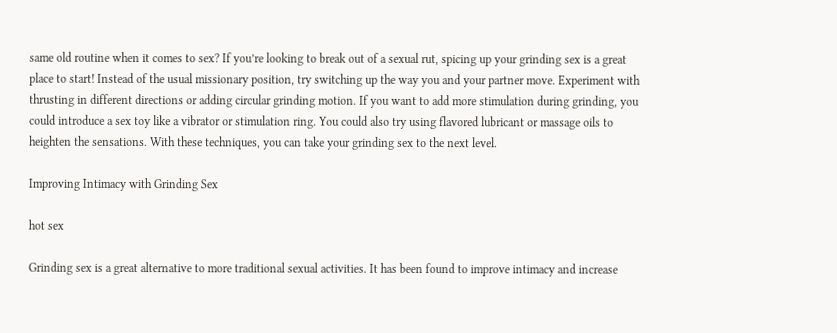same old routine when it comes to sex? If you’re looking to break out of a sexual rut, spicing up your grinding sex is a great place to start! Instead of the usual missionary position, try switching up the way you and your partner move. Experiment with thrusting in different directions or adding circular grinding motion. If you want to add more stimulation during grinding, you could introduce a sex toy like a vibrator or stimulation ring. You could also try using flavored lubricant or massage oils to heighten the sensations. With these techniques, you can take your grinding sex to the next level.

Improving Intimacy with Grinding Sex

hot sex

Grinding sex is a great alternative to more traditional sexual activities. It has been found to improve intimacy and increase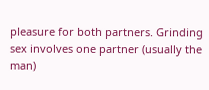pleasure for both partners. Grinding sex involves one partner (usually the man)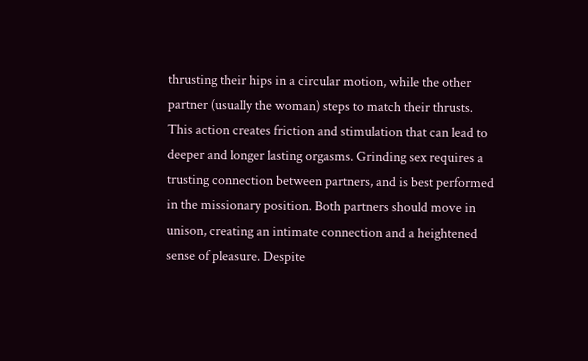thrusting their hips in a circular motion, while the other partner (usually the woman) steps to match their thrusts. This action creates friction and stimulation that can lead to deeper and longer lasting orgasms. Grinding sex requires a trusting connection between partners, and is best performed in the missionary position. Both partners should move in unison, creating an intimate connection and a heightened sense of pleasure. Despite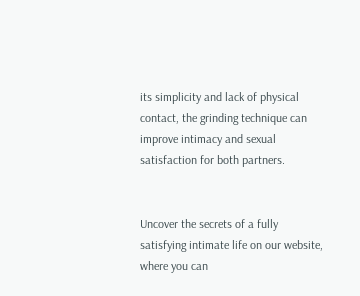its simplicity and lack of physical contact, the grinding technique can improve intimacy and sexual satisfaction for both partners.


Uncover the secrets of a fully satisfying intimate life on our website, where you can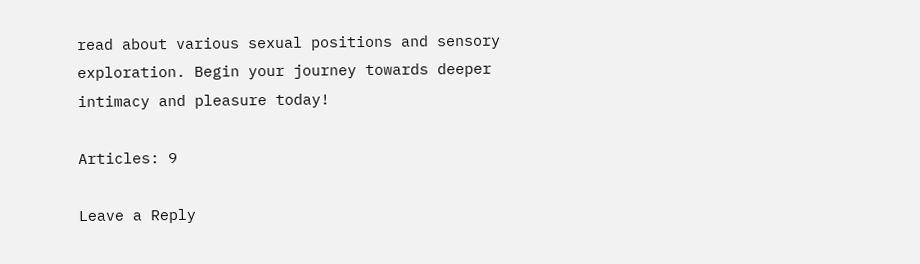read about various sexual positions and sensory exploration. Begin your journey towards deeper intimacy and pleasure today!

Articles: 9

Leave a Reply